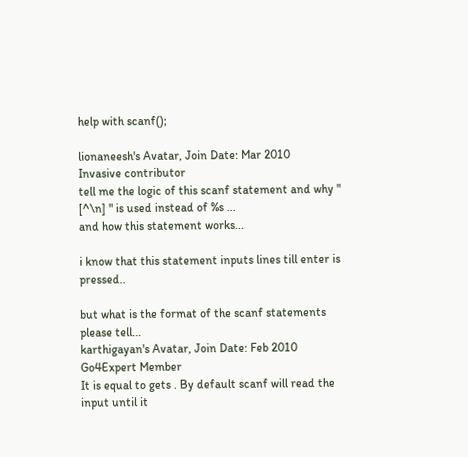help with scanf();

lionaneesh's Avatar, Join Date: Mar 2010
Invasive contributor
tell me the logic of this scanf statement and why " [^\n] " is used instead of %s ...
and how this statement works...

i know that this statement inputs lines till enter is pressed..

but what is the format of the scanf statements please tell...
karthigayan's Avatar, Join Date: Feb 2010
Go4Expert Member
It is equal to gets . By default scanf will read the input until it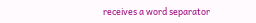receives a word separator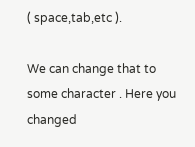( space,tab,etc ).

We can change that to some character . Here you changed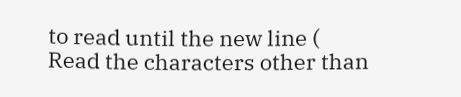to read until the new line ( Read the characters other than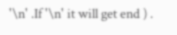'\n' .If '\n' it will get end ) .